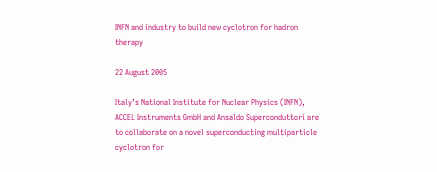INFN and industry to build new cyclotron for hadron therapy

22 August 2005

Italy’s National Institute for Nuclear Physics (INFN), ACCEL Instruments GmbH and Ansaldo Superconduttori are to collaborate on a novel superconducting multiparticle cyclotron for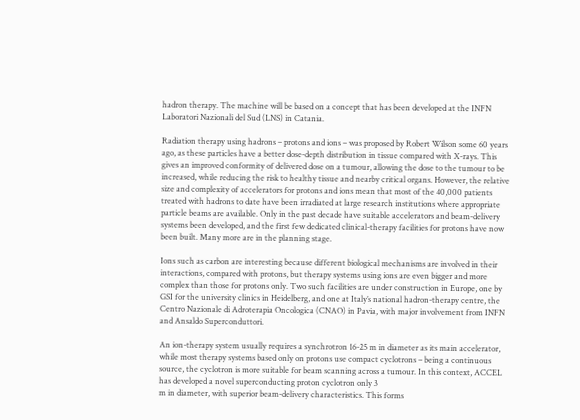hadron therapy. The machine will be based on a concept that has been developed at the INFN Laboratori Nazionali del Sud (LNS) in Catania.

Radiation therapy using hadrons – protons and ions – was proposed by Robert Wilson some 60 years ago, as these particles have a better dose-depth distribution in tissue compared with X-rays. This gives an improved conformity of delivered dose on a tumour, allowing the dose to the tumour to be increased, while reducing the risk to healthy tissue and nearby critical organs. However, the relative size and complexity of accelerators for protons and ions mean that most of the 40,000 patients treated with hadrons to date have been irradiated at large research institutions where appropriate particle beams are available. Only in the past decade have suitable accelerators and beam-delivery systems been developed, and the first few dedicated clinical-therapy facilities for protons have now been built. Many more are in the planning stage.

Ions such as carbon are interesting because different biological mechanisms are involved in their interactions, compared with protons, but therapy systems using ions are even bigger and more complex than those for protons only. Two such facilities are under construction in Europe, one by GSI for the university clinics in Heidelberg, and one at Italy’s national hadron-therapy centre, the Centro Nazionale di Adroterapia Oncologica (CNAO) in Pavia, with major involvement from INFN and Ansaldo Superconduttori.

An ion-therapy system usually requires a synchrotron 16-25 m in diameter as its main accelerator, while most therapy systems based only on protons use compact cyclotrons – being a continuous source, the cyclotron is more suitable for beam scanning across a tumour. In this context, ACCEL has developed a novel superconducting proton cyclotron only 3
m in diameter, with superior beam-delivery characteristics. This forms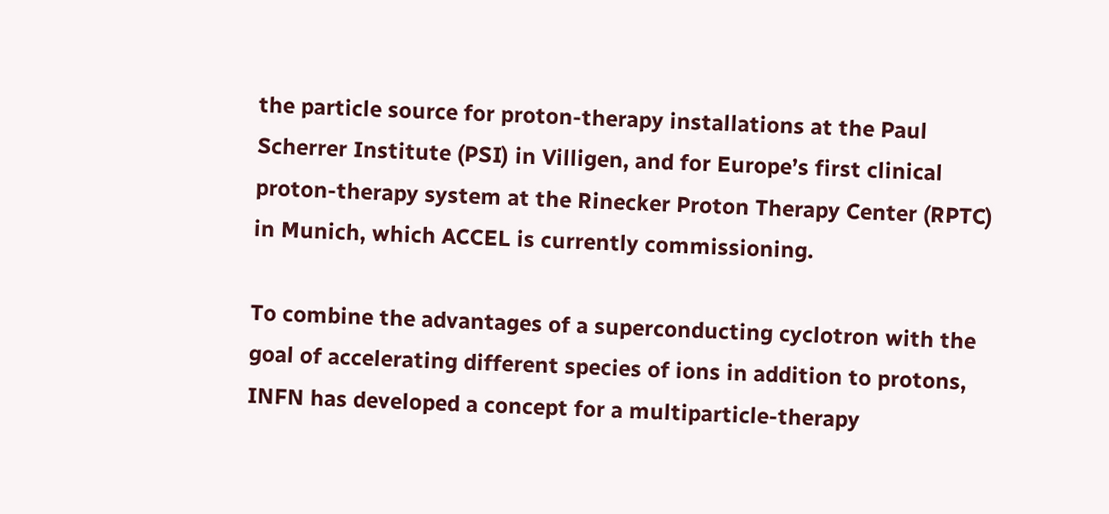the particle source for proton-therapy installations at the Paul Scherrer Institute (PSI) in Villigen, and for Europe’s first clinical proton-therapy system at the Rinecker Proton Therapy Center (RPTC) in Munich, which ACCEL is currently commissioning.

To combine the advantages of a superconducting cyclotron with the goal of accelerating different species of ions in addition to protons, INFN has developed a concept for a multiparticle-therapy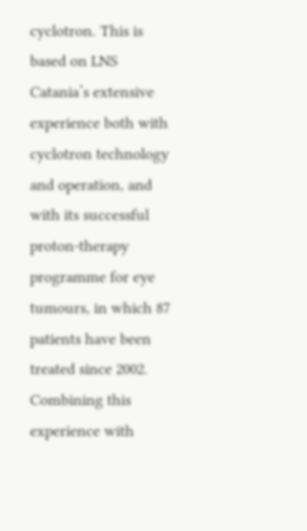cyclotron. This is based on LNS Catania’s extensive experience both with cyclotron technology and operation, and with its successful proton-therapy programme for eye tumours, in which 87 patients have been treated since 2002. Combining this experience with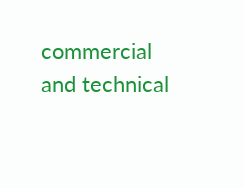commercial and technical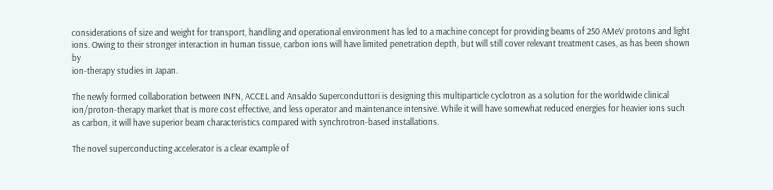considerations of size and weight for transport, handling and operational environment has led to a machine concept for providing beams of 250 AMeV protons and light ions. Owing to their stronger interaction in human tissue, carbon ions will have limited penetration depth, but will still cover relevant treatment cases, as has been shown by
ion-therapy studies in Japan.

The newly formed collaboration between INFN, ACCEL and Ansaldo Superconduttori is designing this multiparticle cyclotron as a solution for the worldwide clinical ion/proton-therapy market that is more cost effective, and less operator and maintenance intensive. While it will have somewhat reduced energies for heavier ions such as carbon, it will have superior beam characteristics compared with synchrotron-based installations.

The novel superconducting accelerator is a clear example of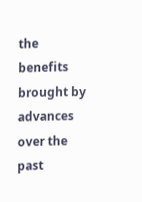the benefits brought by advances over the past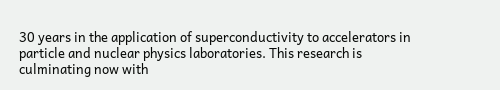30 years in the application of superconductivity to accelerators in particle and nuclear physics laboratories. This research is culminating now with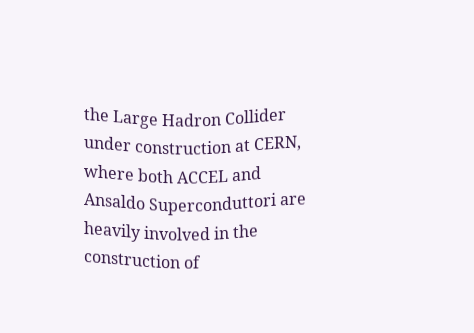the Large Hadron Collider under construction at CERN, where both ACCEL and Ansaldo Superconduttori are heavily involved in the construction of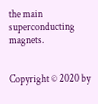the main superconducting magnets.


Copyright © 2020 by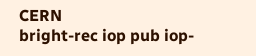CERN
bright-rec iop pub iop-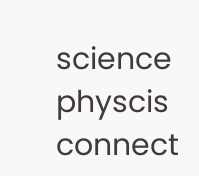science physcis connect